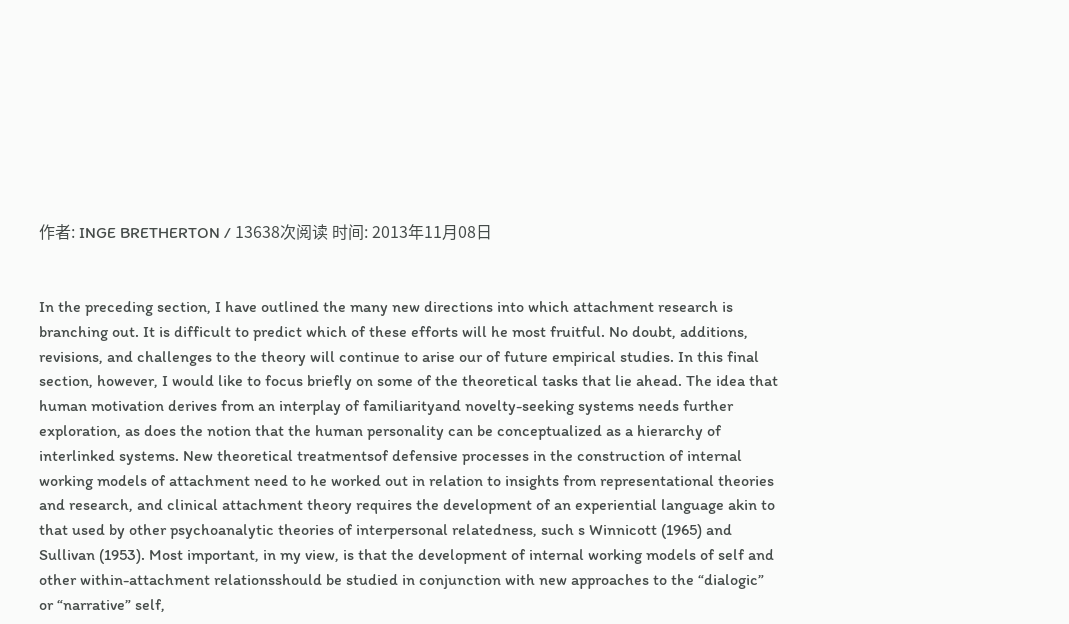作者: INGE BRETHERTON / 13638次阅读 时间: 2013年11月08日


In the preceding section, I have outlined the many new directions into which attachment research is branching out. It is difficult to predict which of these efforts will he most fruitful. No doubt, additions, revisions, and challenges to the theory will continue to arise our of future empirical studies. In this final section, however, I would like to focus briefly on some of the theoretical tasks that lie ahead. The idea that human motivation derives from an interplay of familiarityand novelty-seeking systems needs further exploration, as does the notion that the human personality can be conceptualized as a hierarchy of interlinked systems. New theoretical treatmentsof defensive processes in the construction of internal working models of attachment need to he worked out in relation to insights from representational theories and research, and clinical attachment theory requires the development of an experiential language akin to that used by other psychoanalytic theories of interpersonal relatedness, such s Winnicott (1965) and Sullivan (1953). Most important, in my view, is that the development of internal working models of self and other within-attachment relationsshould be studied in conjunction with new approaches to the “dialogic” or “narrative” self,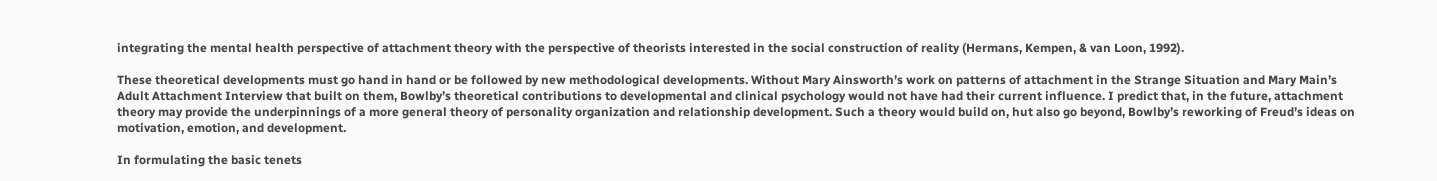integrating the mental health perspective of attachment theory with the perspective of theorists interested in the social construction of reality (Hermans, Kempen, & van Loon, 1992).

These theoretical developments must go hand in hand or be followed by new methodological developments. Without Mary Ainsworth’s work on patterns of attachment in the Strange Situation and Mary Main’s Adult Attachment Interview that built on them, Bowlby’s theoretical contributions to developmental and clinical psychology would not have had their current influence. I predict that, in the future, attachment theory may provide the underpinnings of a more general theory of personality organization and relationship development. Such a theory would build on, hut also go beyond, Bowlby’s reworking of Freud’s ideas on motivation, emotion, and development.

In formulating the basic tenets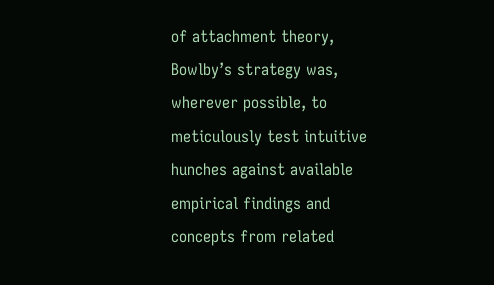of attachment theory, Bowlby’s strategy was, wherever possible, to meticulously test intuitive hunches against available empirical findings and concepts from related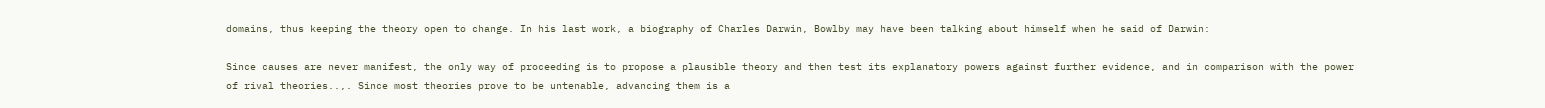domains, thus keeping the theory open to change. In his last work, a biography of Charles Darwin, Bowlby may have been talking about himself when he said of Darwin:

Since causes are never manifest, the only way of proceeding is to propose a plausible theory and then test its explanatory powers against further evidence, and in comparison with the power of rival theories..,. Since most theories prove to be untenable, advancing them is a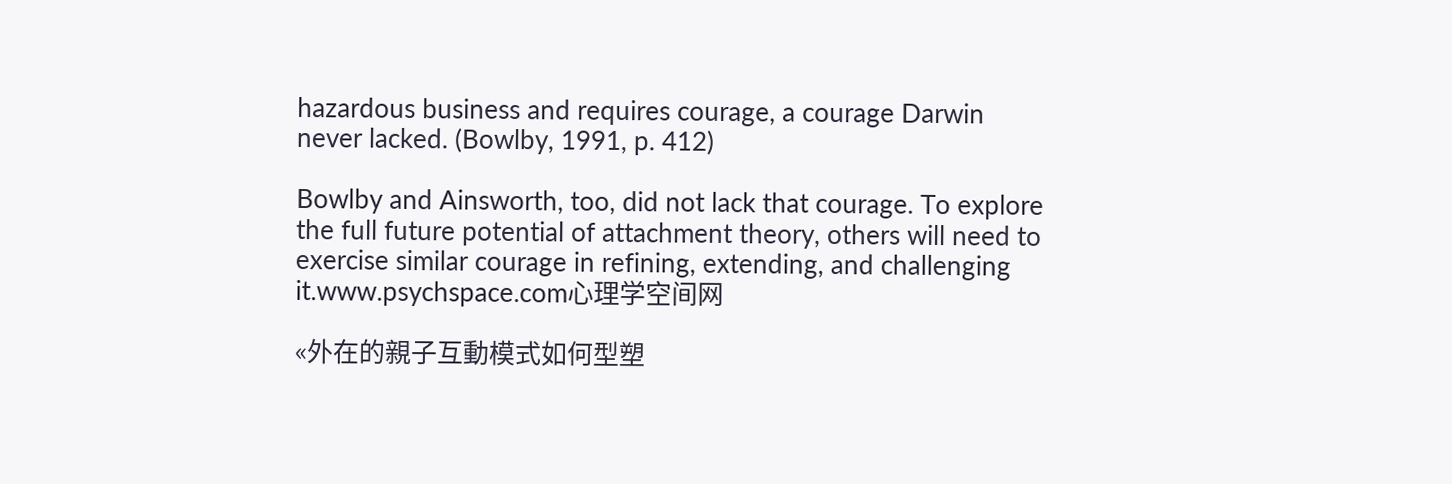hazardous business and requires courage, a courage Darwin never lacked. (Bowlby, 1991, p. 412)

Bowlby and Ainsworth, too, did not lack that courage. To explore the full future potential of attachment theory, others will need to exercise similar courage in refining, extending, and challenging it.www.psychspace.com心理学空间网

«外在的親子互動模式如何型塑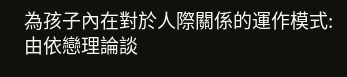為孩子內在對於人際關係的運作模式:由依戀理論談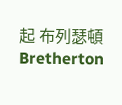起 布列瑟頓Bretherton